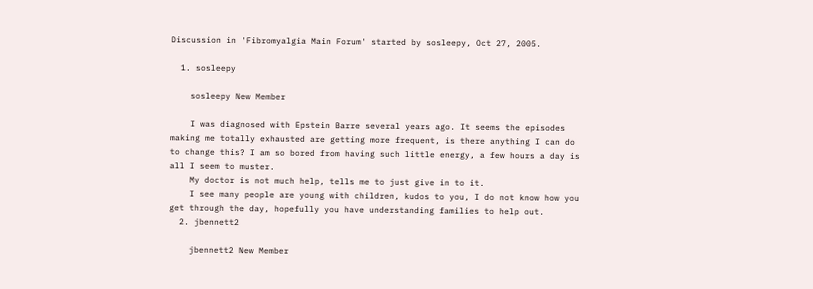Discussion in 'Fibromyalgia Main Forum' started by sosleepy, Oct 27, 2005.

  1. sosleepy

    sosleepy New Member

    I was diagnosed with Epstein Barre several years ago. It seems the episodes making me totally exhausted are getting more frequent, is there anything I can do to change this? I am so bored from having such little energy, a few hours a day is all I seem to muster.
    My doctor is not much help, tells me to just give in to it.
    I see many people are young with children, kudos to you, I do not know how you get through the day, hopefully you have understanding families to help out.
  2. jbennett2

    jbennett2 New Member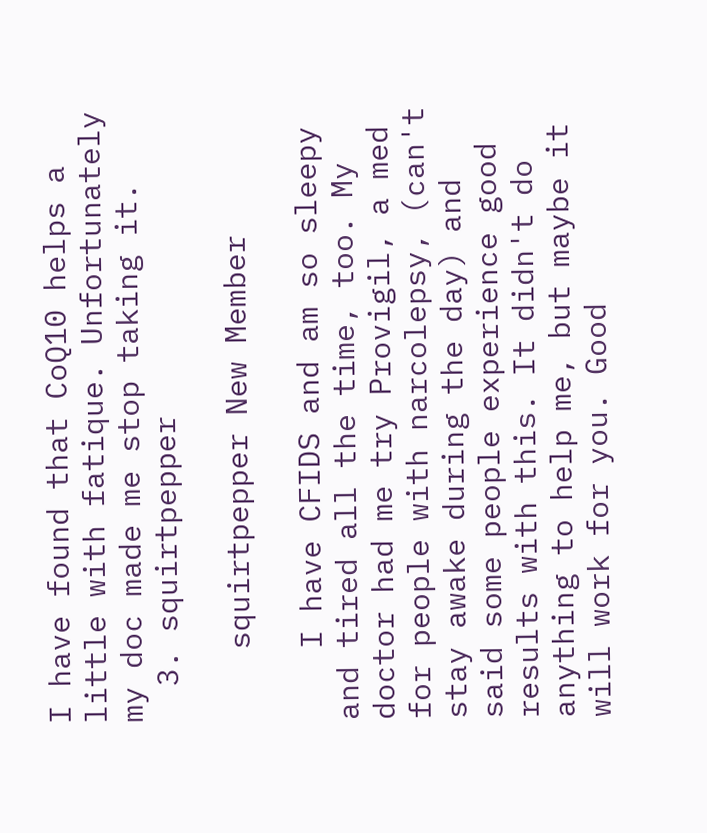I have found that CoQ10 helps a little with fatique. Unfortunately my doc made me stop taking it.
  3. squirtpepper

    squirtpepper New Member

    I have CFIDS and am so sleepy and tired all the time, too. My doctor had me try Provigil, a med for people with narcolepsy, (can't stay awake during the day) and said some people experience good results with this. It didn't do anything to help me, but maybe it will work for you. Good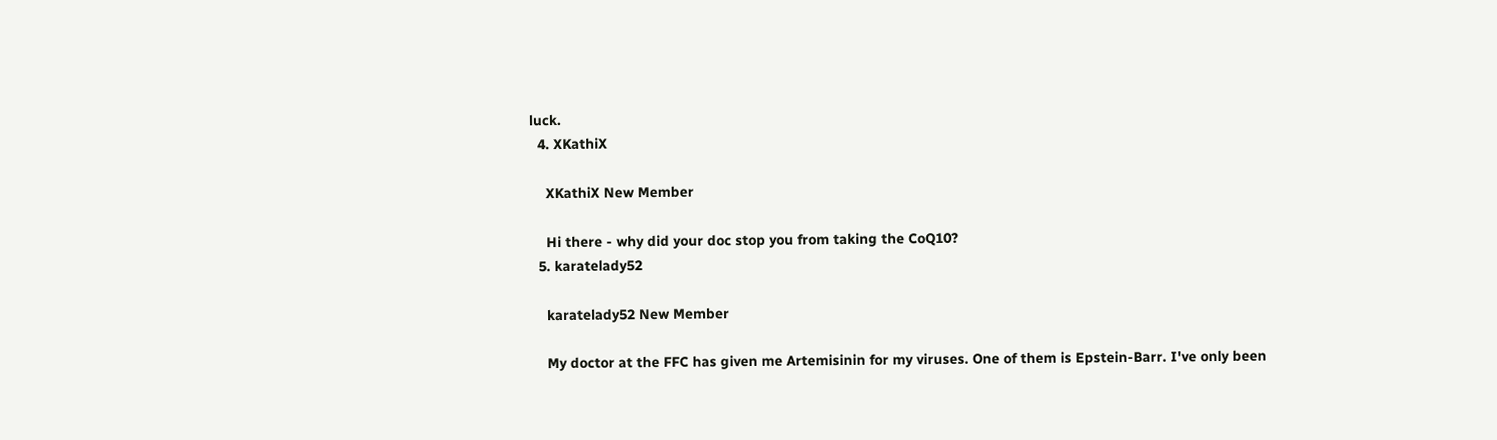luck.
  4. XKathiX

    XKathiX New Member

    Hi there - why did your doc stop you from taking the CoQ10?
  5. karatelady52

    karatelady52 New Member

    My doctor at the FFC has given me Artemisinin for my viruses. One of them is Epstein-Barr. I've only been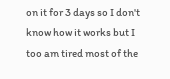on it for 3 days so I don't know how it works but I too am tired most of the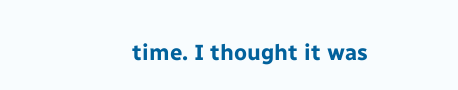time. I thought it was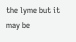the lyme but it may be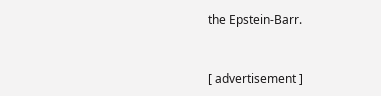the Epstein-Barr.


[ advertisement ]